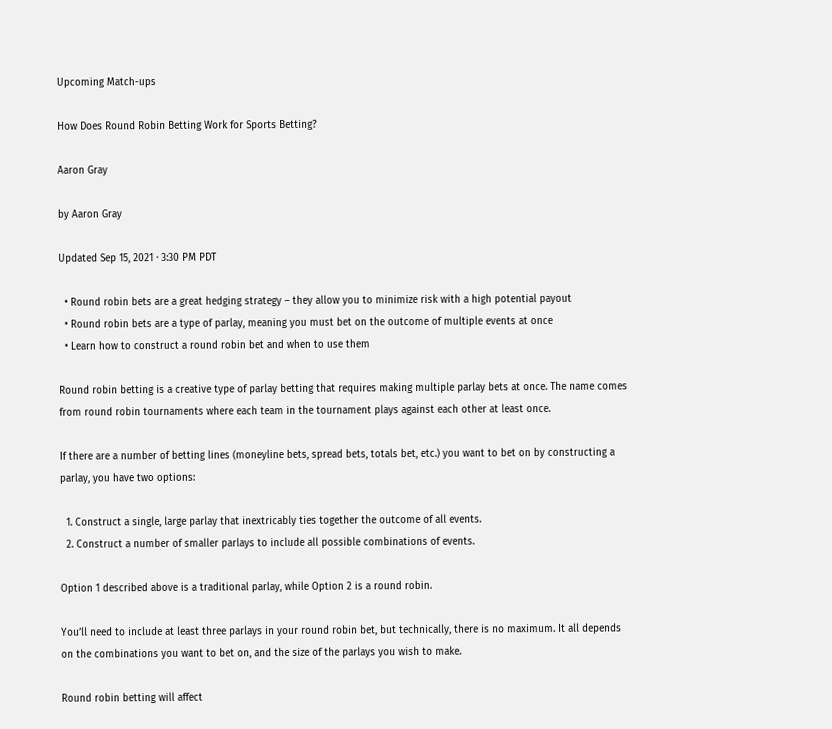Upcoming Match-ups

How Does Round Robin Betting Work for Sports Betting?

Aaron Gray

by Aaron Gray

Updated Sep 15, 2021 · 3:30 PM PDT

  • Round robin bets are a great hedging strategy – they allow you to minimize risk with a high potential payout
  • Round robin bets are a type of parlay, meaning you must bet on the outcome of multiple events at once
  • Learn how to construct a round robin bet and when to use them

Round robin betting is a creative type of parlay betting that requires making multiple parlay bets at once. The name comes from round robin tournaments where each team in the tournament plays against each other at least once.

If there are a number of betting lines (moneyline bets, spread bets, totals bet, etc.) you want to bet on by constructing a parlay, you have two options:

  1. Construct a single, large parlay that inextricably ties together the outcome of all events.
  2. Construct a number of smaller parlays to include all possible combinations of events.

Option 1 described above is a traditional parlay, while Option 2 is a round robin.

You’ll need to include at least three parlays in your round robin bet, but technically, there is no maximum. It all depends on the combinations you want to bet on, and the size of the parlays you wish to make.

Round robin betting will affect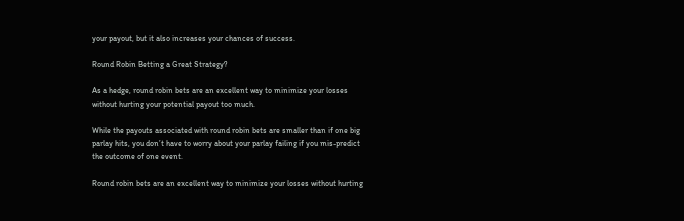your payout, but it also increases your chances of success.

Round Robin Betting a Great Strategy?

As a hedge, round robin bets are an excellent way to minimize your losses without hurting your potential payout too much.

While the payouts associated with round robin bets are smaller than if one big parlay hits, you don’t have to worry about your parlay failing if you mis-predict the outcome of one event.

Round robin bets are an excellent way to minimize your losses without hurting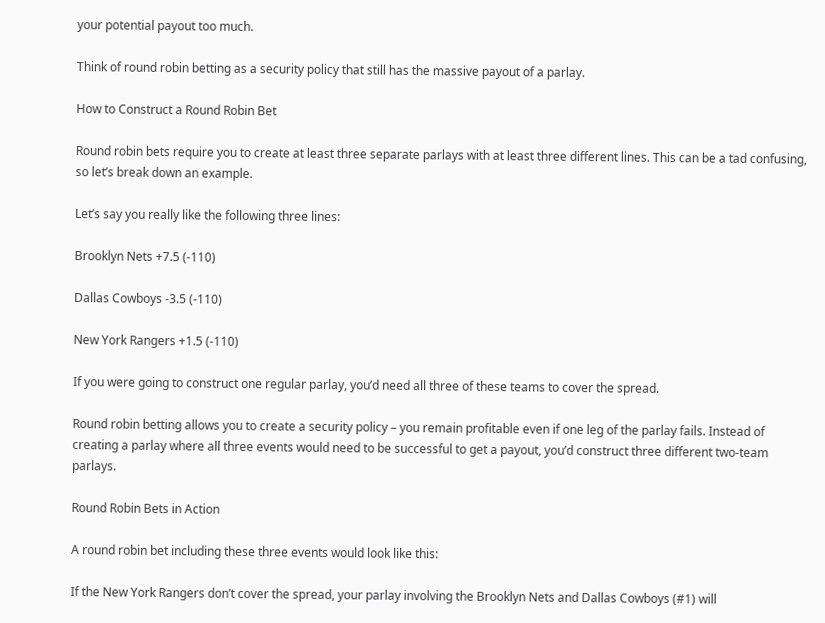your potential payout too much.

Think of round robin betting as a security policy that still has the massive payout of a parlay.

How to Construct a Round Robin Bet

Round robin bets require you to create at least three separate parlays with at least three different lines. This can be a tad confusing, so let’s break down an example.

Let’s say you really like the following three lines:

Brooklyn Nets +7.5 (-110)

Dallas Cowboys -3.5 (-110)

New York Rangers +1.5 (-110)

If you were going to construct one regular parlay, you’d need all three of these teams to cover the spread.

Round robin betting allows you to create a security policy – you remain profitable even if one leg of the parlay fails. Instead of creating a parlay where all three events would need to be successful to get a payout, you’d construct three different two-team parlays.

Round Robin Bets in Action

A round robin bet including these three events would look like this:

If the New York Rangers don’t cover the spread, your parlay involving the Brooklyn Nets and Dallas Cowboys (#1) will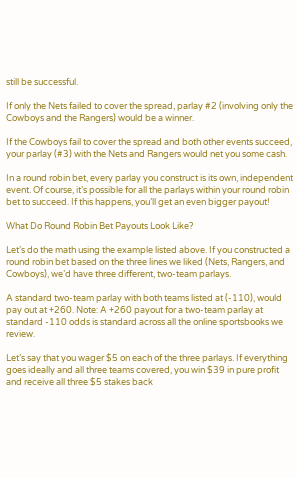still be successful.

If only the Nets failed to cover the spread, parlay #2 (involving only the Cowboys and the Rangers) would be a winner.

If the Cowboys fail to cover the spread and both other events succeed, your parlay (#3) with the Nets and Rangers would net you some cash.

In a round robin bet, every parlay you construct is its own, independent event. Of course, it’s possible for all the parlays within your round robin bet to succeed. If this happens, you’ll get an even bigger payout!

What Do Round Robin Bet Payouts Look Like?

Let’s do the math using the example listed above. If you constructed a round robin bet based on the three lines we liked (Nets, Rangers, and Cowboys), we’d have three different, two-team parlays.

A standard two-team parlay with both teams listed at (-110), would pay out at +260. Note: A +260 payout for a two-team parlay at standard -110 odds is standard across all the online sportsbooks we review.

Let’s say that you wager $5 on each of the three parlays. If everything goes ideally and all three teams covered, you win $39 in pure profit and receive all three $5 stakes back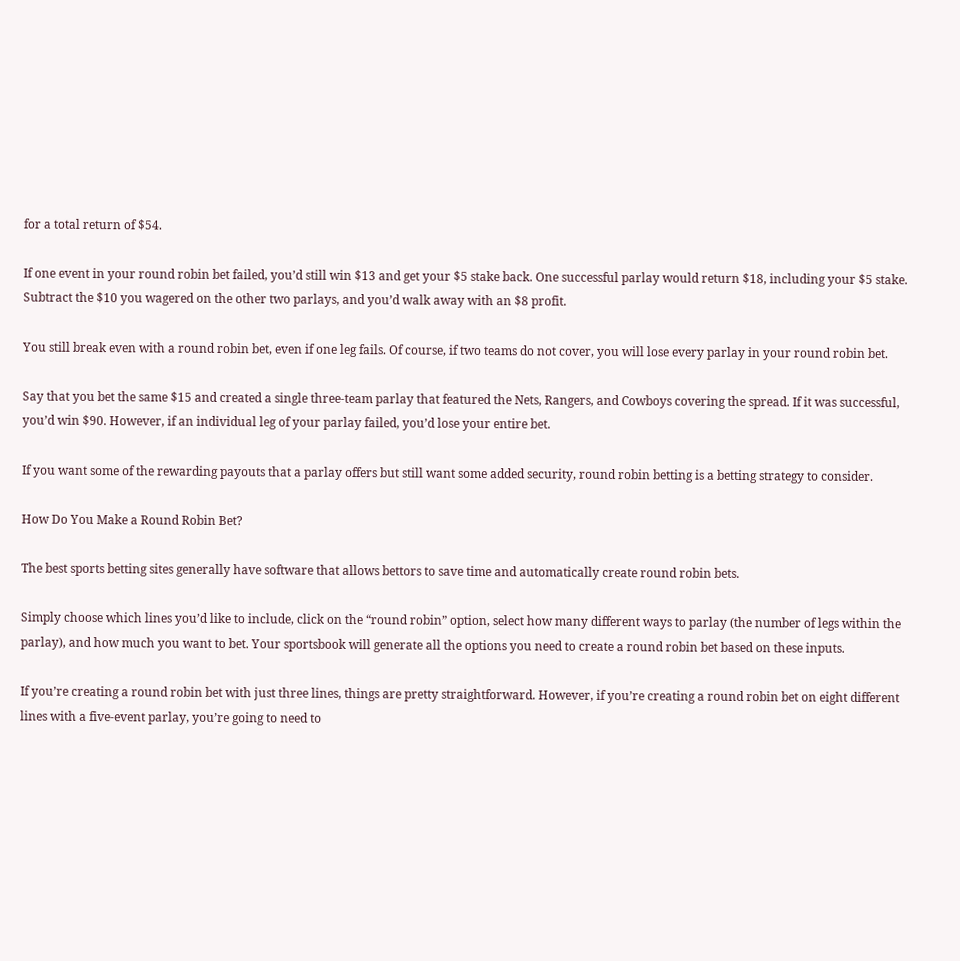for a total return of $54.

If one event in your round robin bet failed, you’d still win $13 and get your $5 stake back. One successful parlay would return $18, including your $5 stake. Subtract the $10 you wagered on the other two parlays, and you’d walk away with an $8 profit.

You still break even with a round robin bet, even if one leg fails. Of course, if two teams do not cover, you will lose every parlay in your round robin bet.

Say that you bet the same $15 and created a single three-team parlay that featured the Nets, Rangers, and Cowboys covering the spread. If it was successful, you’d win $90. However, if an individual leg of your parlay failed, you’d lose your entire bet.

If you want some of the rewarding payouts that a parlay offers but still want some added security, round robin betting is a betting strategy to consider.

How Do You Make a Round Robin Bet?

The best sports betting sites generally have software that allows bettors to save time and automatically create round robin bets.

Simply choose which lines you’d like to include, click on the “round robin” option, select how many different ways to parlay (the number of legs within the parlay), and how much you want to bet. Your sportsbook will generate all the options you need to create a round robin bet based on these inputs.

If you’re creating a round robin bet with just three lines, things are pretty straightforward. However, if you’re creating a round robin bet on eight different lines with a five-event parlay, you’re going to need to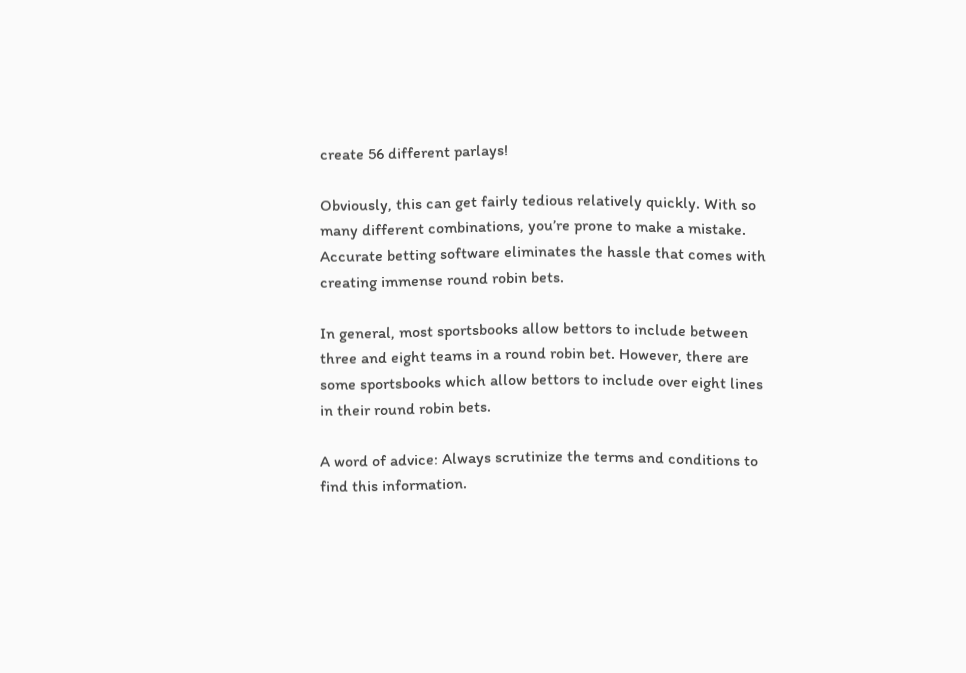create 56 different parlays!

Obviously, this can get fairly tedious relatively quickly. With so many different combinations, you’re prone to make a mistake. Accurate betting software eliminates the hassle that comes with creating immense round robin bets.

In general, most sportsbooks allow bettors to include between three and eight teams in a round robin bet. However, there are some sportsbooks which allow bettors to include over eight lines in their round robin bets.

A word of advice: Always scrutinize the terms and conditions to find this information.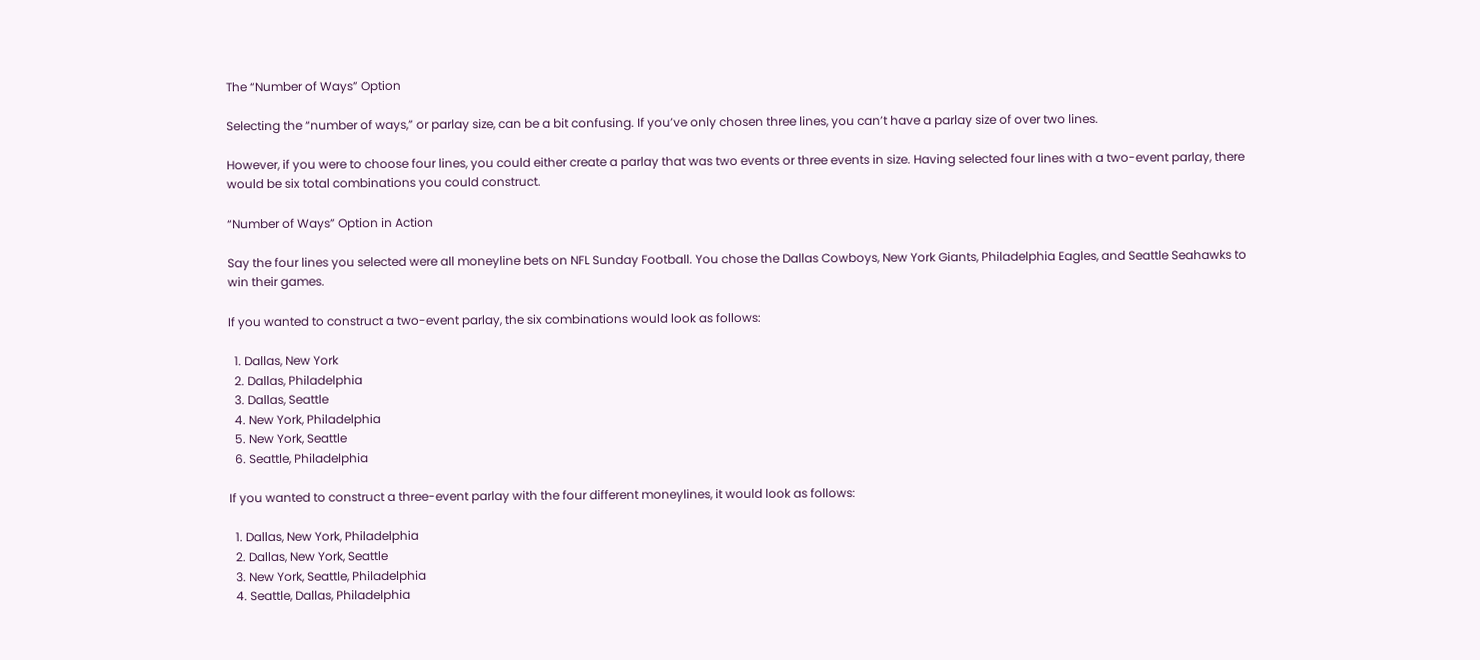The “Number of Ways” Option

Selecting the “number of ways,” or parlay size, can be a bit confusing. If you’ve only chosen three lines, you can’t have a parlay size of over two lines.

However, if you were to choose four lines, you could either create a parlay that was two events or three events in size. Having selected four lines with a two-event parlay, there would be six total combinations you could construct.

“Number of Ways” Option in Action

Say the four lines you selected were all moneyline bets on NFL Sunday Football. You chose the Dallas Cowboys, New York Giants, Philadelphia Eagles, and Seattle Seahawks to win their games.

If you wanted to construct a two-event parlay, the six combinations would look as follows:

  1. Dallas, New York
  2. Dallas, Philadelphia
  3. Dallas, Seattle
  4. New York, Philadelphia
  5. New York, Seattle
  6. Seattle, Philadelphia

If you wanted to construct a three-event parlay with the four different moneylines, it would look as follows:

  1. Dallas, New York, Philadelphia
  2. Dallas, New York, Seattle
  3. New York, Seattle, Philadelphia
  4. Seattle, Dallas, Philadelphia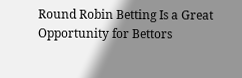Round Robin Betting Is a Great Opportunity for Bettors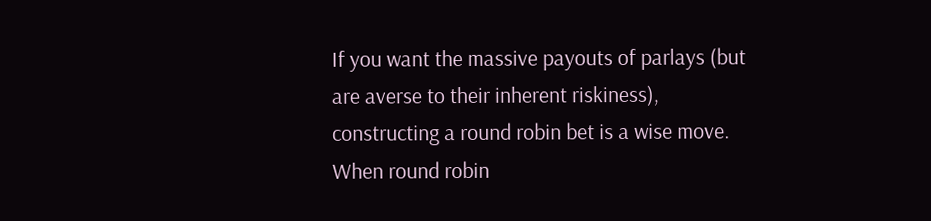If you want the massive payouts of parlays (but are averse to their inherent riskiness), constructing a round robin bet is a wise move. When round robin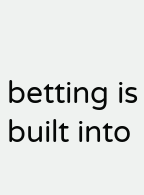betting is built into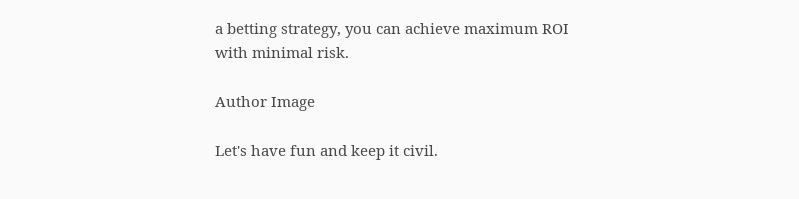a betting strategy, you can achieve maximum ROI with minimal risk.

Author Image

Let's have fun and keep it civil.